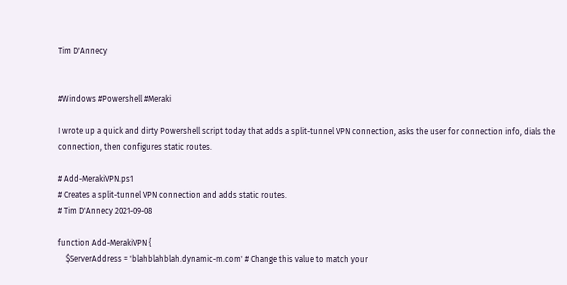Tim D'Annecy


#Windows #Powershell #Meraki

I wrote up a quick and dirty Powershell script today that adds a split-tunnel VPN connection, asks the user for connection info, dials the connection, then configures static routes.

# Add-MerakiVPN.ps1
# Creates a split-tunnel VPN connection and adds static routes.
# Tim D'Annecy 2021-09-08

function Add-MerakiVPN {
    $ServerAddress = 'blahblahblah.dynamic-m.com' # Change this value to match your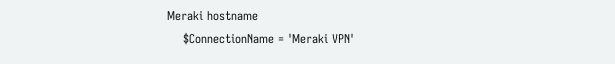Meraki hostname
    $ConnectionName = 'Meraki VPN'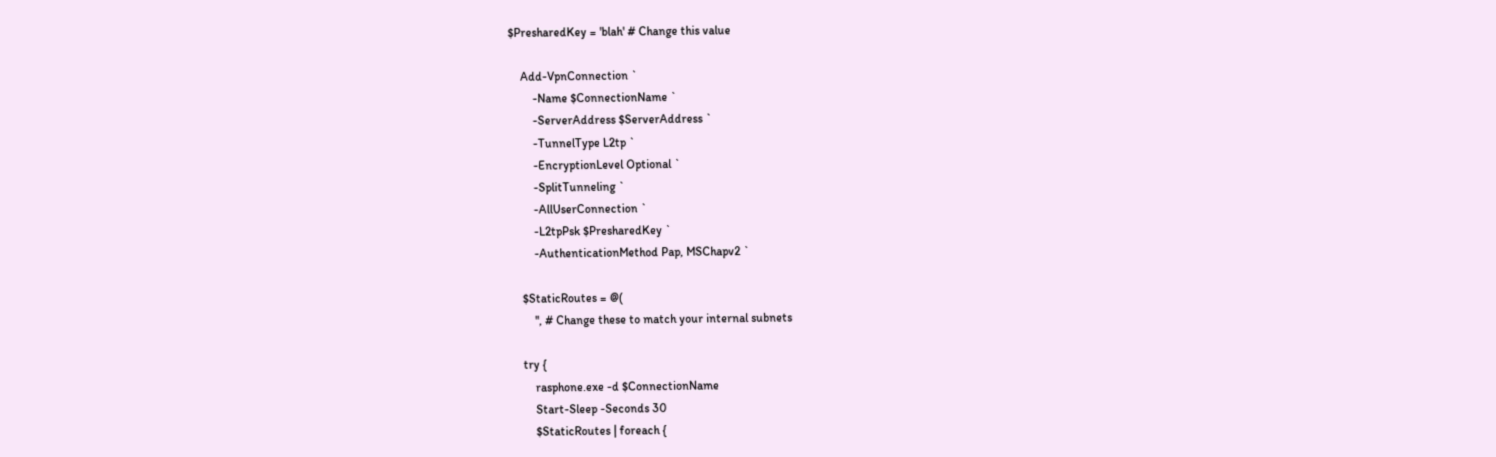$PresharedKey = 'blah' # Change this value

    Add-VpnConnection `
        -Name $ConnectionName `
        -ServerAddress $ServerAddress `
        -TunnelType L2tp `
        -EncryptionLevel Optional `
        -SplitTunneling `
        -AllUserConnection `
        -L2tpPsk $PresharedKey `
        -AuthenticationMethod Pap, MSChapv2 `

    $StaticRoutes = @(
        '', # Change these to match your internal subnets

    try {
        rasphone.exe -d $ConnectionName
        Start-Sleep -Seconds 30
        $StaticRoutes | foreach {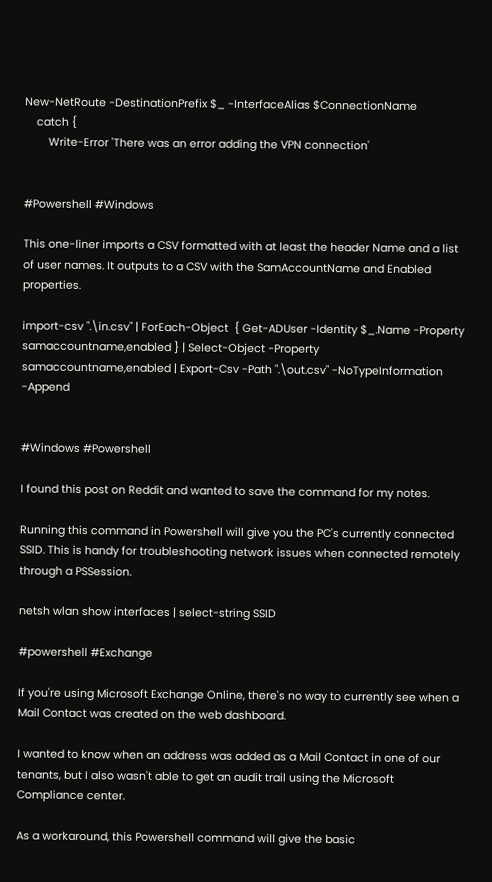New-NetRoute -DestinationPrefix $_ -InterfaceAlias $ConnectionName
    catch {
        Write-Error 'There was an error adding the VPN connection'


#Powershell #Windows

This one-liner imports a CSV formatted with at least the header Name and a list of user names. It outputs to a CSV with the SamAccountName and Enabled properties.

import-csv ".\in.csv" | ForEach-Object  { Get-ADUser -Identity $_.Name -Property samaccountname,enabled } | Select-Object -Property samaccountname,enabled | Export-Csv -Path ".\out.csv" -NoTypeInformation -Append


#Windows #Powershell

I found this post on Reddit and wanted to save the command for my notes.

Running this command in Powershell will give you the PC's currently connected SSID. This is handy for troubleshooting network issues when connected remotely through a PSSession.

netsh wlan show interfaces | select-string SSID

#powershell #Exchange

If you're using Microsoft Exchange Online, there's no way to currently see when a Mail Contact was created on the web dashboard.

I wanted to know when an address was added as a Mail Contact in one of our tenants, but I also wasn't able to get an audit trail using the Microsoft Compliance center.

As a workaround, this Powershell command will give the basic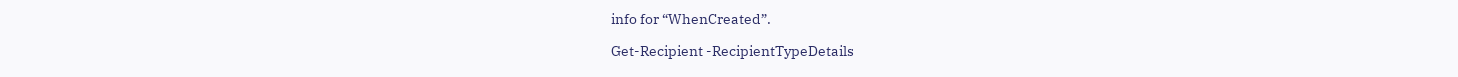info for “WhenCreated”.

Get-Recipient -RecipientTypeDetails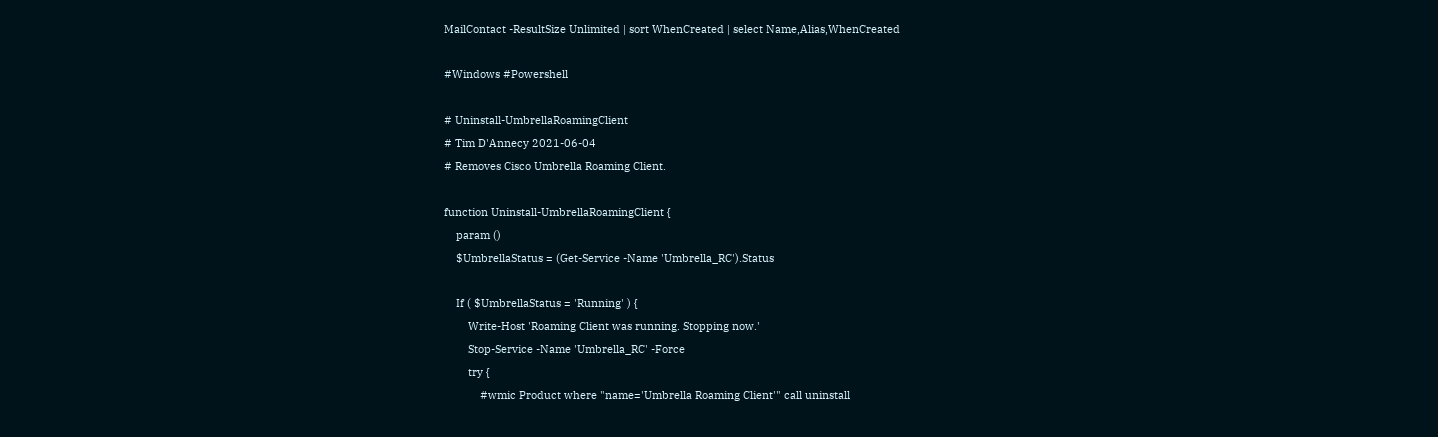MailContact -ResultSize Unlimited | sort WhenCreated | select Name,Alias,WhenCreated

#Windows #Powershell

# Uninstall-UmbrellaRoamingClient
# Tim D'Annecy 2021-06-04
# Removes Cisco Umbrella Roaming Client.

function Uninstall-UmbrellaRoamingClient {
    param ()
    $UmbrellaStatus = (Get-Service -Name 'Umbrella_RC').Status

    If ( $UmbrellaStatus = 'Running' ) {
        Write-Host 'Roaming Client was running. Stopping now.'
        Stop-Service -Name 'Umbrella_RC' -Force
        try {
            #wmic Product where "name='Umbrella Roaming Client'" call uninstall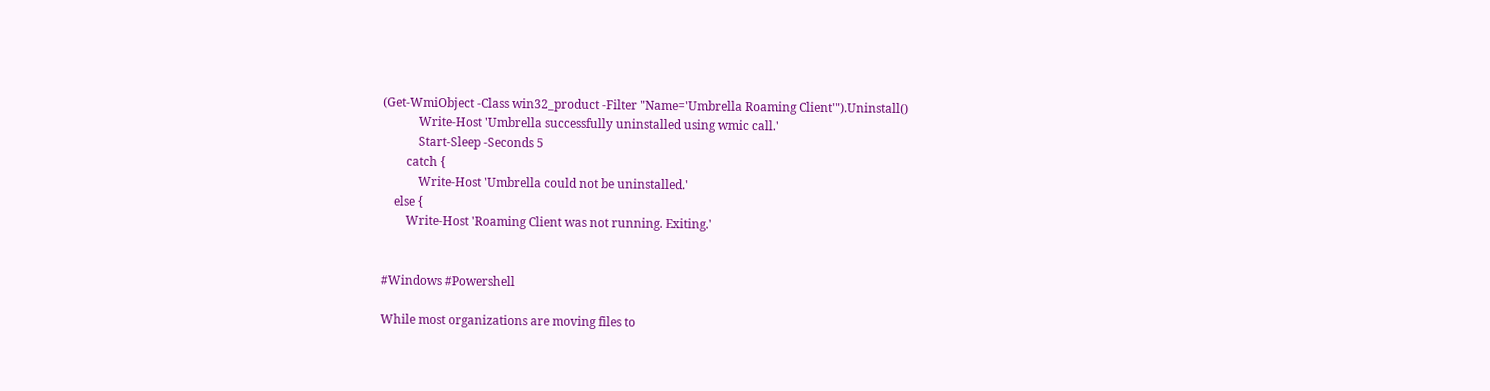(Get-WmiObject -Class win32_product -Filter "Name='Umbrella Roaming Client'").Uninstall()
            Write-Host 'Umbrella successfully uninstalled using wmic call.'
            Start-Sleep -Seconds 5
        catch {
            Write-Host 'Umbrella could not be uninstalled.'
    else {
        Write-Host 'Roaming Client was not running. Exiting.'


#Windows #Powershell

While most organizations are moving files to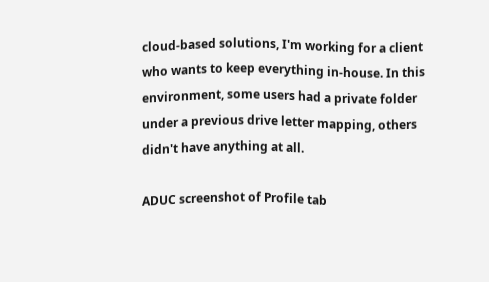cloud-based solutions, I'm working for a client who wants to keep everything in-house. In this environment, some users had a private folder under a previous drive letter mapping, others didn't have anything at all.

ADUC screenshot of Profile tab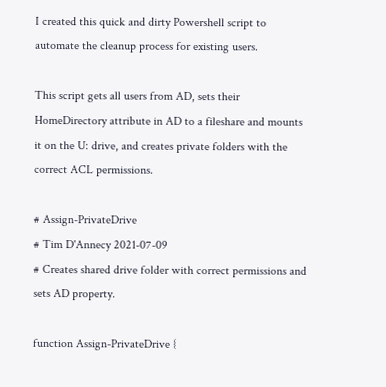I created this quick and dirty Powershell script to automate the cleanup process for existing users.

This script gets all users from AD, sets their HomeDirectory attribute in AD to a fileshare and mounts it on the U: drive, and creates private folders with the correct ACL permissions.

# Assign-PrivateDrive
# Tim D'Annecy 2021-07-09
# Creates shared drive folder with correct permissions and sets AD property.

function Assign-PrivateDrive {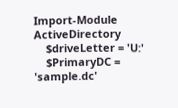Import-Module ActiveDirectory
    $driveLetter = 'U:'
    $PrimaryDC = 'sample.dc'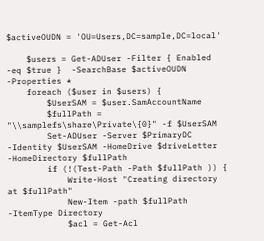$activeOUDN = 'OU=Users,DC=sample,DC=local'

    $users = Get-ADUser -Filter { Enabled -eq $true }  -SearchBase $activeOUDN -Properties *
    foreach ($user in $users) {
        $UserSAM = $user.SamAccountName
        $fullPath = "\\samplefs\share\Private\{0}" -f $UserSAM
        Set-ADUser -Server $PrimaryDC -Identity $UserSAM -HomeDrive $driveLetter -HomeDirectory $fullPath
        if (!(Test-Path -Path $fullPath )) {
            Write-Host "Creating directory at $fullPath"
            New-Item -path $fullPath -ItemType Directory
            $acl = Get-Acl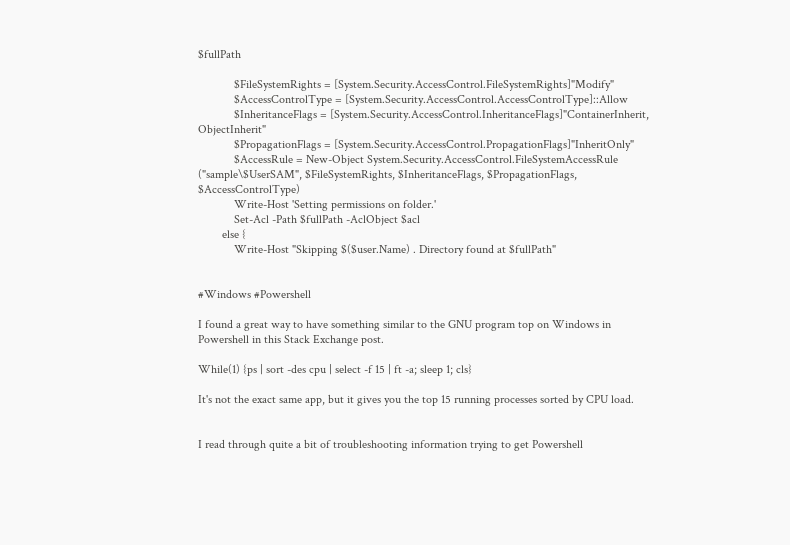$fullPath

            $FileSystemRights = [System.Security.AccessControl.FileSystemRights]"Modify"
            $AccessControlType = [System.Security.AccessControl.AccessControlType]::Allow
            $InheritanceFlags = [System.Security.AccessControl.InheritanceFlags]"ContainerInherit, ObjectInherit"
            $PropagationFlags = [System.Security.AccessControl.PropagationFlags]"InheritOnly"
            $AccessRule = New-Object System.Security.AccessControl.FileSystemAccessRule ("sample\$UserSAM", $FileSystemRights, $InheritanceFlags, $PropagationFlags, $AccessControlType)
            Write-Host 'Setting permissions on folder.'
            Set-Acl -Path $fullPath -AclObject $acl
        else {
            Write-Host "Skipping $($user.Name) . Directory found at $fullPath"


#Windows #Powershell

I found a great way to have something similar to the GNU program top on Windows in Powershell in this Stack Exchange post.

While(1) {ps | sort -des cpu | select -f 15 | ft -a; sleep 1; cls}

It's not the exact same app, but it gives you the top 15 running processes sorted by CPU load.


I read through quite a bit of troubleshooting information trying to get Powershell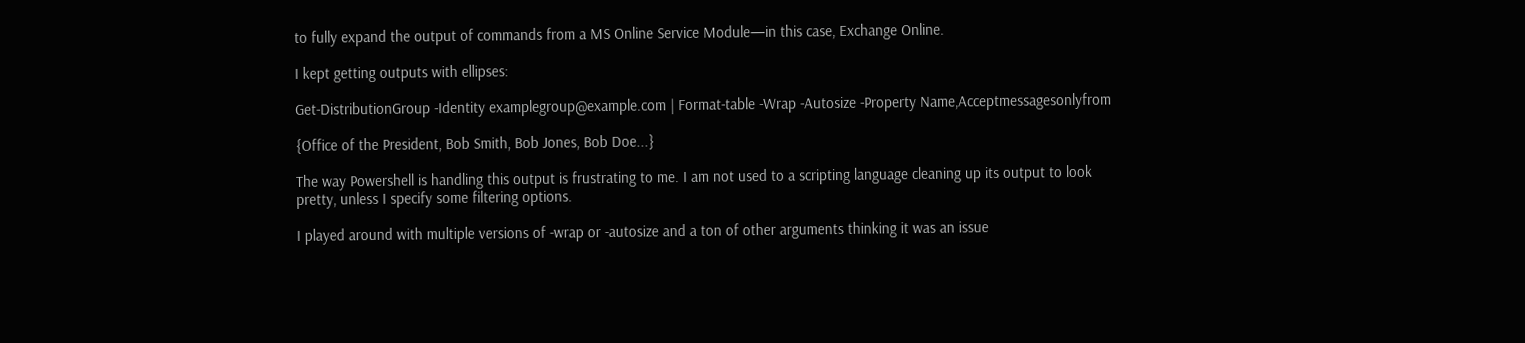to fully expand the output of commands from a MS Online Service Module—in this case, Exchange Online.

I kept getting outputs with ellipses:

Get-DistributionGroup -Identity examplegroup@example.com | Format-table -Wrap -Autosize -Property Name,Acceptmessagesonlyfrom

{Office of the President, Bob Smith, Bob Jones, Bob Doe...}

The way Powershell is handling this output is frustrating to me. I am not used to a scripting language cleaning up its output to look pretty, unless I specify some filtering options.

I played around with multiple versions of -wrap or -autosize and a ton of other arguments thinking it was an issue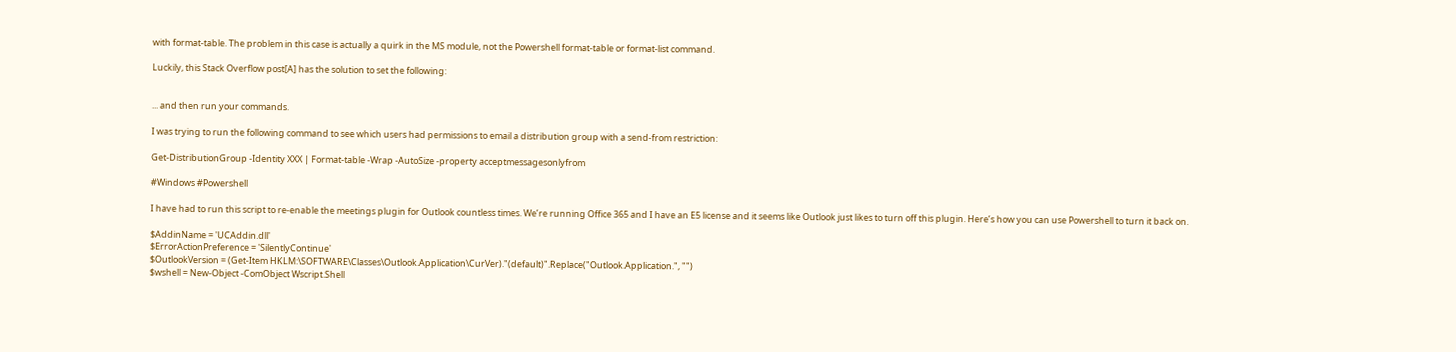with format-table. The problem in this case is actually a quirk in the MS module, not the Powershell format-table or format-list command.

Luckily, this Stack Overflow post[A] has the solution to set the following:


... and then run your commands.

I was trying to run the following command to see which users had permissions to email a distribution group with a send-from restriction:

Get-DistributionGroup -Identity XXX | Format-table -Wrap -AutoSize -property acceptmessagesonlyfrom

#Windows #Powershell

I have had to run this script to re-enable the meetings plugin for Outlook countless times. We’re running Office 365 and I have an E5 license and it seems like Outlook just likes to turn off this plugin. Here’s how you can use Powershell to turn it back on.

$AddinName = 'UCAddin.dll'
$ErrorActionPreference = 'SilentlyContinue'
$OutlookVersion = (Get-Item HKLM:\SOFTWARE\Classes\Outlook.Application\CurVer)."(default)".Replace("Outlook.Application.", "")
$wshell = New-Object -ComObject Wscript.Shell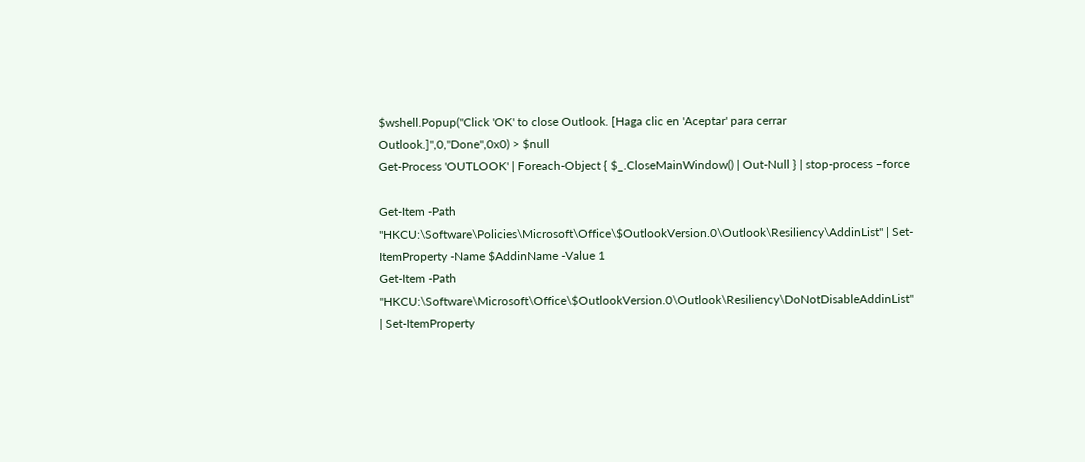$wshell.Popup("Click 'OK' to close Outlook. [Haga clic en 'Aceptar' para cerrar Outlook.]",0,"Done",0x0) > $null
Get-Process 'OUTLOOK' | Foreach-Object { $_.CloseMainWindow() | Out-Null } | stop-process –force

Get-Item -Path "HKCU:\Software\Policies\Microsoft\Office\$OutlookVersion.0\Outlook\Resiliency\AddinList" | Set-ItemProperty -Name $AddinName -Value 1
Get-Item -Path "HKCU:\Software\Microsoft\Office\$OutlookVersion.0\Outlook\Resiliency\DoNotDisableAddinList" | Set-ItemProperty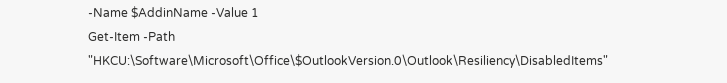-Name $AddinName -Value 1
Get-Item -Path "HKCU:\Software\Microsoft\Office\$OutlookVersion.0\Outlook\Resiliency\DisabledItems"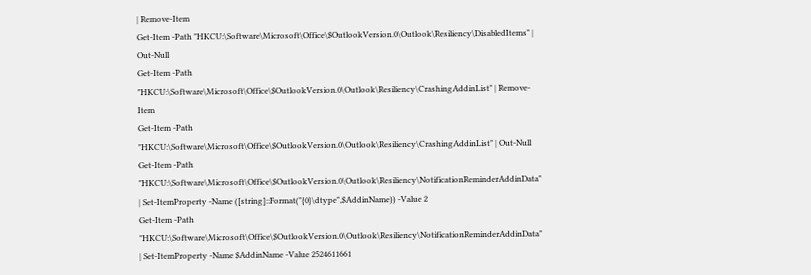| Remove-Item
Get-Item -Path "HKCU:\Software\Microsoft\Office\$OutlookVersion.0\Outlook\Resiliency\DisabledItems" | Out-Null
Get-Item -Path "HKCU:\Software\Microsoft\Office\$OutlookVersion.0\Outlook\Resiliency\CrashingAddinList" | Remove-Item
Get-Item -Path "HKCU:\Software\Microsoft\Office\$OutlookVersion.0\Outlook\Resiliency\CrashingAddinList" | Out-Null
Get-Item -Path "HKCU:\Software\Microsoft\Office\$OutlookVersion.0\Outlook\Resiliency\NotificationReminderAddinData" | Set-ItemProperty -Name ([string]::Format("{0}\dtype",$AddinName)) -Value 2
Get-Item -Path "HKCU:\Software\Microsoft\Office\$OutlookVersion.0\Outlook\Resiliency\NotificationReminderAddinData" | Set-ItemProperty -Name $AddinName -Value 2524611661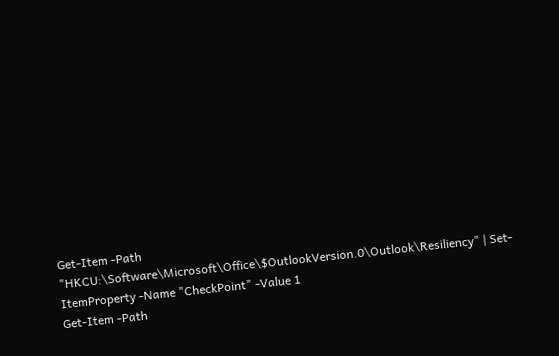Get-Item -Path "HKCU:\Software\Microsoft\Office\$OutlookVersion.0\Outlook\Resiliency" | Set-ItemProperty -Name "CheckPoint" -Value 1
Get-Item -Path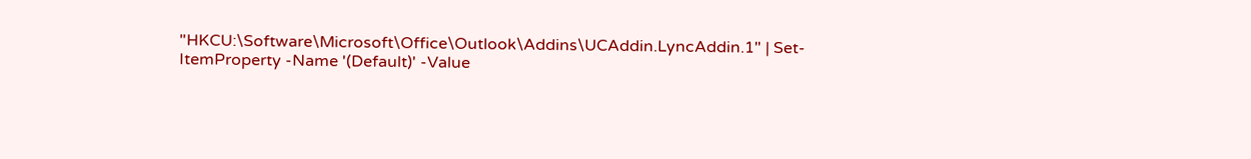"HKCU:\Software\Microsoft\Office\Outlook\Addins\UCAddin.LyncAddin.1" | Set-ItemProperty -Name '(Default)' -Value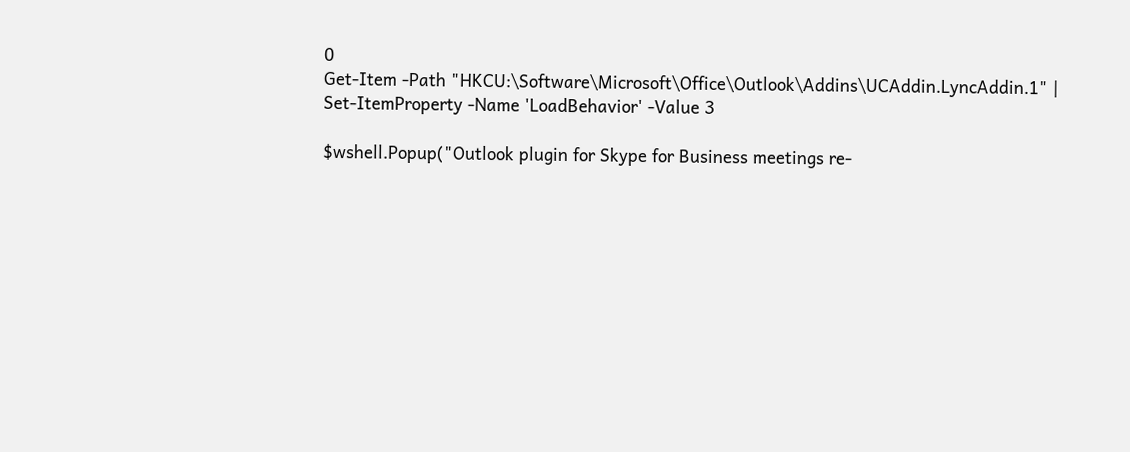0
Get-Item -Path "HKCU:\Software\Microsoft\Office\Outlook\Addins\UCAddin.LyncAddin.1" | Set-ItemProperty -Name 'LoadBehavior' -Value 3

$wshell.Popup("Outlook plugin for Skype for Business meetings re-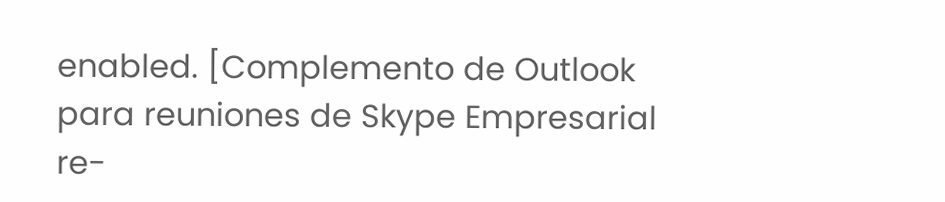enabled. [Complemento de Outlook para reuniones de Skype Empresarial re-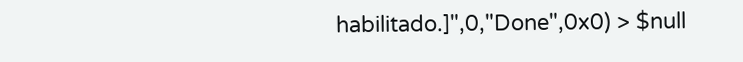habilitado.]",0,"Done",0x0) > $null